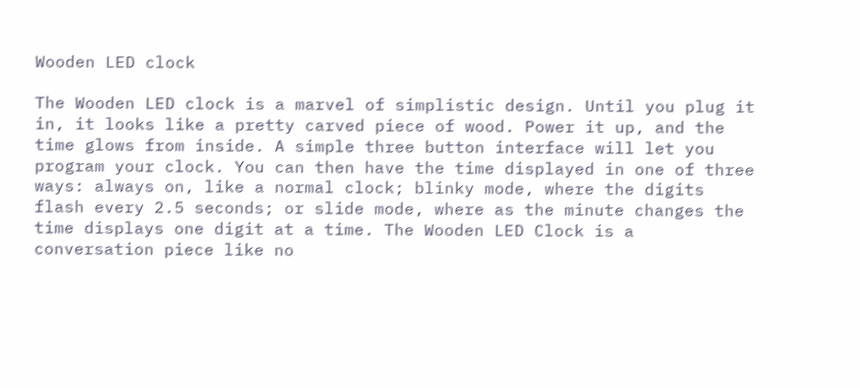Wooden LED clock

The Wooden LED clock is a marvel of simplistic design. Until you plug it in, it looks like a pretty carved piece of wood. Power it up, and the time glows from inside. A simple three button interface will let you program your clock. You can then have the time displayed in one of three ways: always on, like a normal clock; blinky mode, where the digits flash every 2.5 seconds; or slide mode, where as the minute changes the time displays one digit at a time. The Wooden LED Clock is a conversation piece like no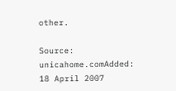other.

Source: unicahome.comAdded: 18 April 2007